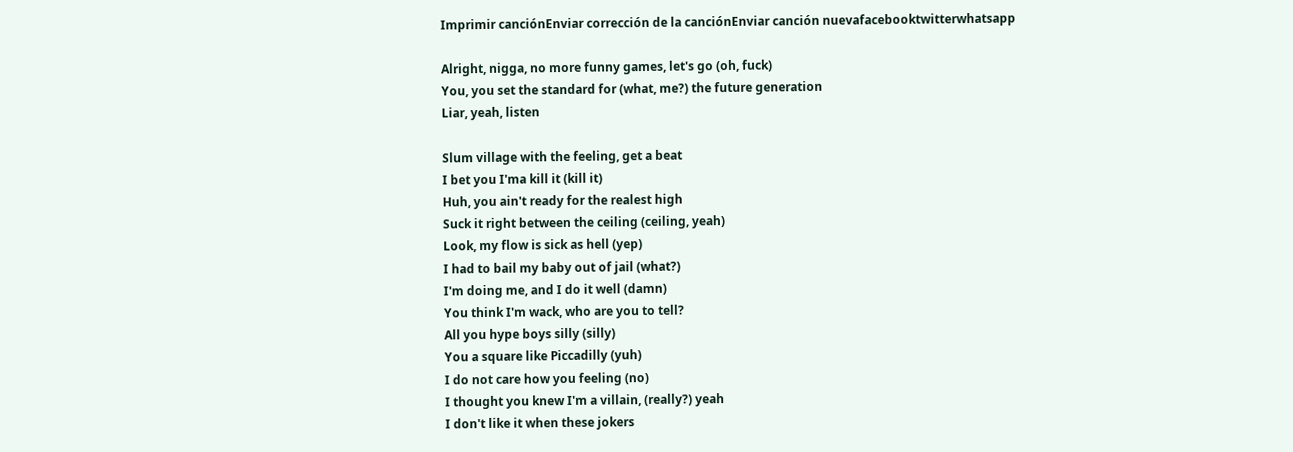Imprimir canciónEnviar corrección de la canciónEnviar canción nuevafacebooktwitterwhatsapp

Alright, nigga, no more funny games, let's go (oh, fuck)
You, you set the standard for (what, me?) the future generation
Liar, yeah, listen

Slum village with the feeling, get a beat
I bet you I'ma kill it (kill it)
Huh, you ain't ready for the realest high
Suck it right between the ceiling (ceiling, yeah)
Look, my flow is sick as hell (yep)
I had to bail my baby out of jail (what?)
I'm doing me, and I do it well (damn)
You think I'm wack, who are you to tell?
All you hype boys silly (silly)
You a square like Piccadilly (yuh)
I do not care how you feeling (no)
I thought you knew I'm a villain, (really?) yeah
I don't like it when these jokers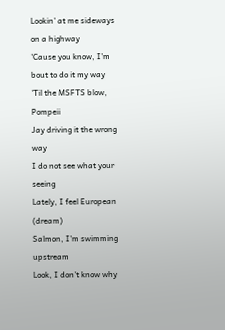Lookin' at me sideways on a highway
'Cause you know, I'm bout to do it my way
'Til the MSFTS blow, Pompeii
Jay driving it the wrong way
I do not see what your seeing
Lately, I feel European (dream)
Salmon, I'm swimming upstream
Look, I don't know why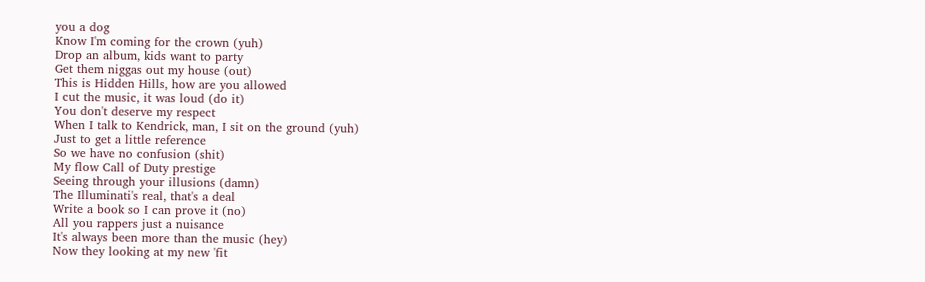you a dog
Know I'm coming for the crown (yuh)
Drop an album, kids want to party
Get them niggas out my house (out)
This is Hidden Hills, how are you allowed
I cut the music, it was loud (do it)
You don't deserve my respect
When I talk to Kendrick, man, I sit on the ground (yuh)
Just to get a little reference
So we have no confusion (shit)
My flow Call of Duty prestige
Seeing through your illusions (damn)
The Illuminati's real, that's a deal
Write a book so I can prove it (no)
All you rappers just a nuisance
It's always been more than the music (hey)
Now they looking at my new 'fit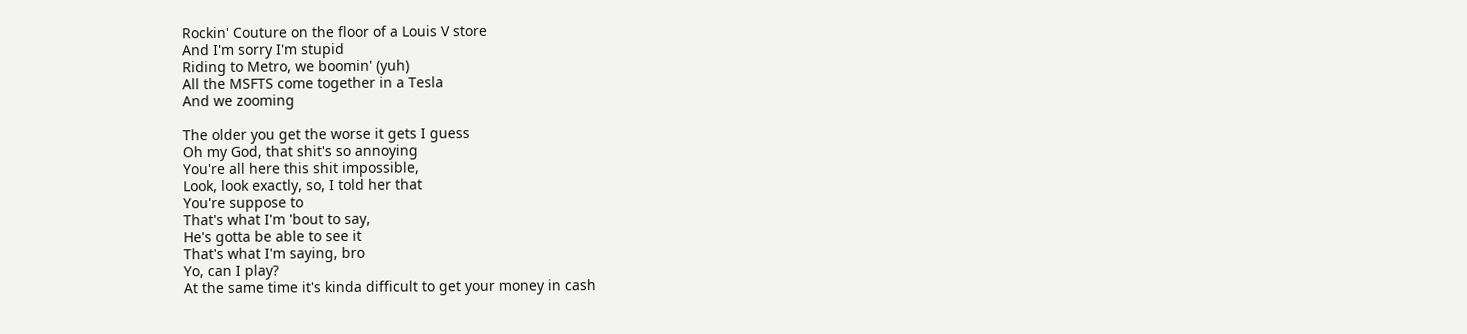Rockin' Couture on the floor of a Louis V store
And I'm sorry I'm stupid
Riding to Metro, we boomin' (yuh)
All the MSFTS come together in a Tesla
And we zooming

The older you get the worse it gets I guess
Oh my God, that shit's so annoying
You're all here this shit impossible,
Look, look exactly, so, I told her that
You're suppose to
That's what I'm 'bout to say,
He's gotta be able to see it
That's what I'm saying, bro
Yo, can I play?
At the same time it's kinda difficult to get your money in cash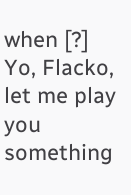when [?]
Yo, Flacko, let me play you something